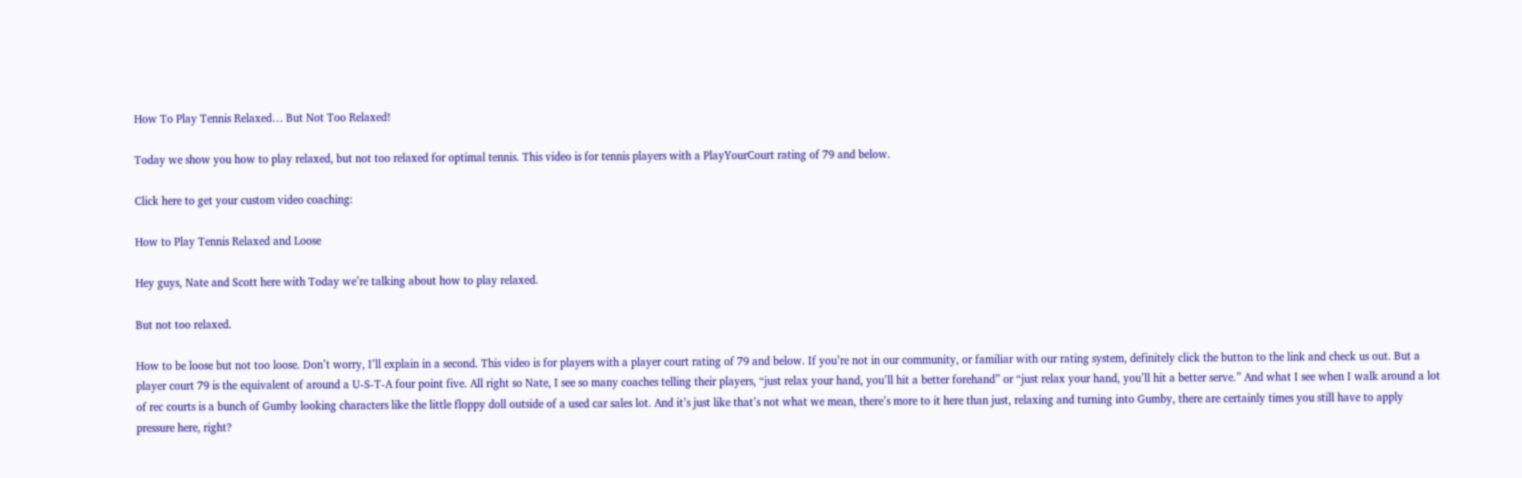How To Play Tennis Relaxed… But Not Too Relaxed!

Today we show you how to play relaxed, but not too relaxed for optimal tennis. This video is for tennis players with a PlayYourCourt rating of 79 and below.

Click here to get your custom video coaching:

How to Play Tennis Relaxed and Loose

Hey guys, Nate and Scott here with Today we’re talking about how to play relaxed.

But not too relaxed.

How to be loose but not too loose. Don’t worry, I’ll explain in a second. This video is for players with a player court rating of 79 and below. If you’re not in our community, or familiar with our rating system, definitely click the button to the link and check us out. But a player court 79 is the equivalent of around a U-S-T-A four point five. All right so Nate, I see so many coaches telling their players, “just relax your hand, you’ll hit a better forehand” or “just relax your hand, you’ll hit a better serve.” And what I see when I walk around a lot of rec courts is a bunch of Gumby looking characters like the little floppy doll outside of a used car sales lot. And it’s just like that’s not what we mean, there’s more to it here than just, relaxing and turning into Gumby, there are certainly times you still have to apply pressure here, right?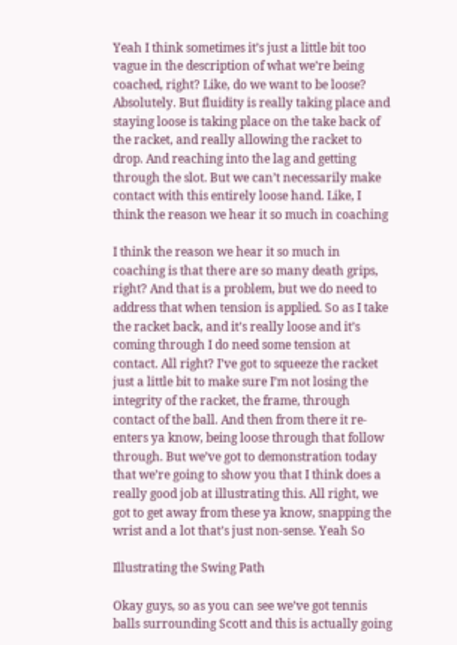Yeah I think sometimes it’s just a little bit too vague in the description of what we’re being coached, right? Like, do we want to be loose? Absolutely. But fluidity is really taking place and staying loose is taking place on the take back of the racket, and really allowing the racket to drop. And reaching into the lag and getting through the slot. But we can’t necessarily make contact with this entirely loose hand. Like, I think the reason we hear it so much in coaching

I think the reason we hear it so much in coaching is that there are so many death grips, right? And that is a problem, but we do need to address that when tension is applied. So as I take the racket back, and it’s really loose and it’s coming through I do need some tension at contact. All right? I’ve got to squeeze the racket just a little bit to make sure I’m not losing the integrity of the racket, the frame, through contact of the ball. And then from there it re-enters ya know, being loose through that follow through. But we’ve got to demonstration today that we’re going to show you that I think does a really good job at illustrating this. All right, we got to get away from these ya know, snapping the wrist and a lot that’s just non-sense. Yeah So

Illustrating the Swing Path

Okay guys, so as you can see we’ve got tennis balls surrounding Scott and this is actually going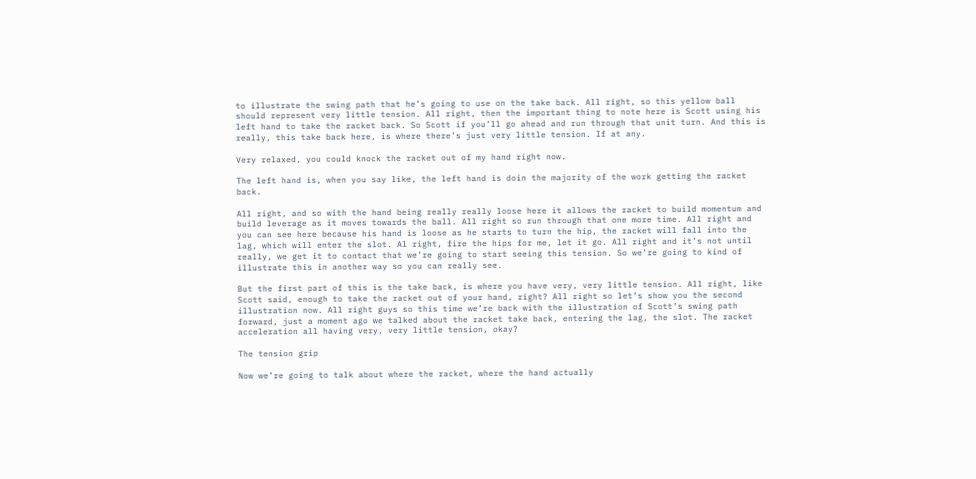to illustrate the swing path that he’s going to use on the take back. All right, so this yellow ball should represent very little tension. All right, then the important thing to note here is Scott using his left hand to take the racket back. So Scott if you’ll go ahead and run through that unit turn. And this is really, this take back here, is where there’s just very little tension. If at any.

Very relaxed, you could knock the racket out of my hand right now.

The left hand is, when you say like, the left hand is doin the majority of the work getting the racket back.

All right, and so with the hand being really really loose here it allows the racket to build momentum and build leverage as it moves towards the ball. All right so run through that one more time. All right and you can see here because his hand is loose as he starts to turn the hip, the racket will fall into the lag, which will enter the slot. Al right, fire the hips for me, let it go. All right and it’s not until really, we get it to contact that we’re going to start seeing this tension. So we’re going to kind of illustrate this in another way so you can really see.

But the first part of this is the take back, is where you have very, very little tension. All right, like Scott said, enough to take the racket out of your hand, right? All right so let’s show you the second illustration now. All right guys so this time we’re back with the illustration of Scott’s swing path forward, just a moment ago we talked about the racket take back, entering the lag, the slot. The racket acceleration all having very, very little tension, okay?

The tension grip

Now we’re going to talk about where the racket, where the hand actually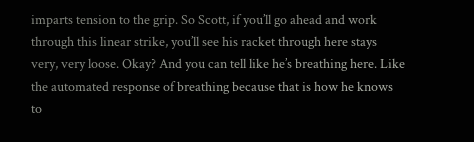imparts tension to the grip. So Scott, if you’ll go ahead and work through this linear strike, you’ll see his racket through here stays very, very loose. Okay? And you can tell like he’s breathing here. Like the automated response of breathing because that is how he knows to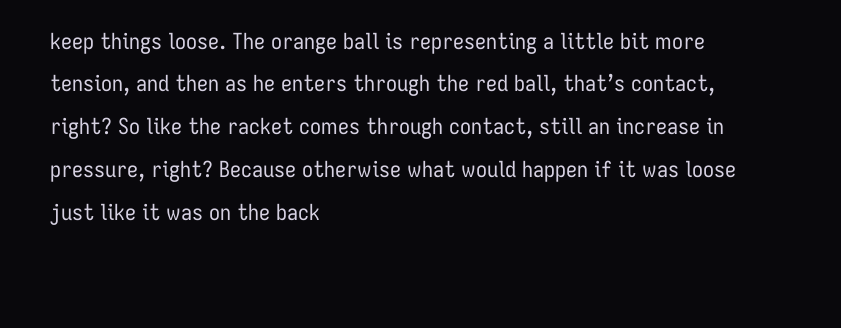keep things loose. The orange ball is representing a little bit more tension, and then as he enters through the red ball, that’s contact, right? So like the racket comes through contact, still an increase in pressure, right? Because otherwise what would happen if it was loose just like it was on the back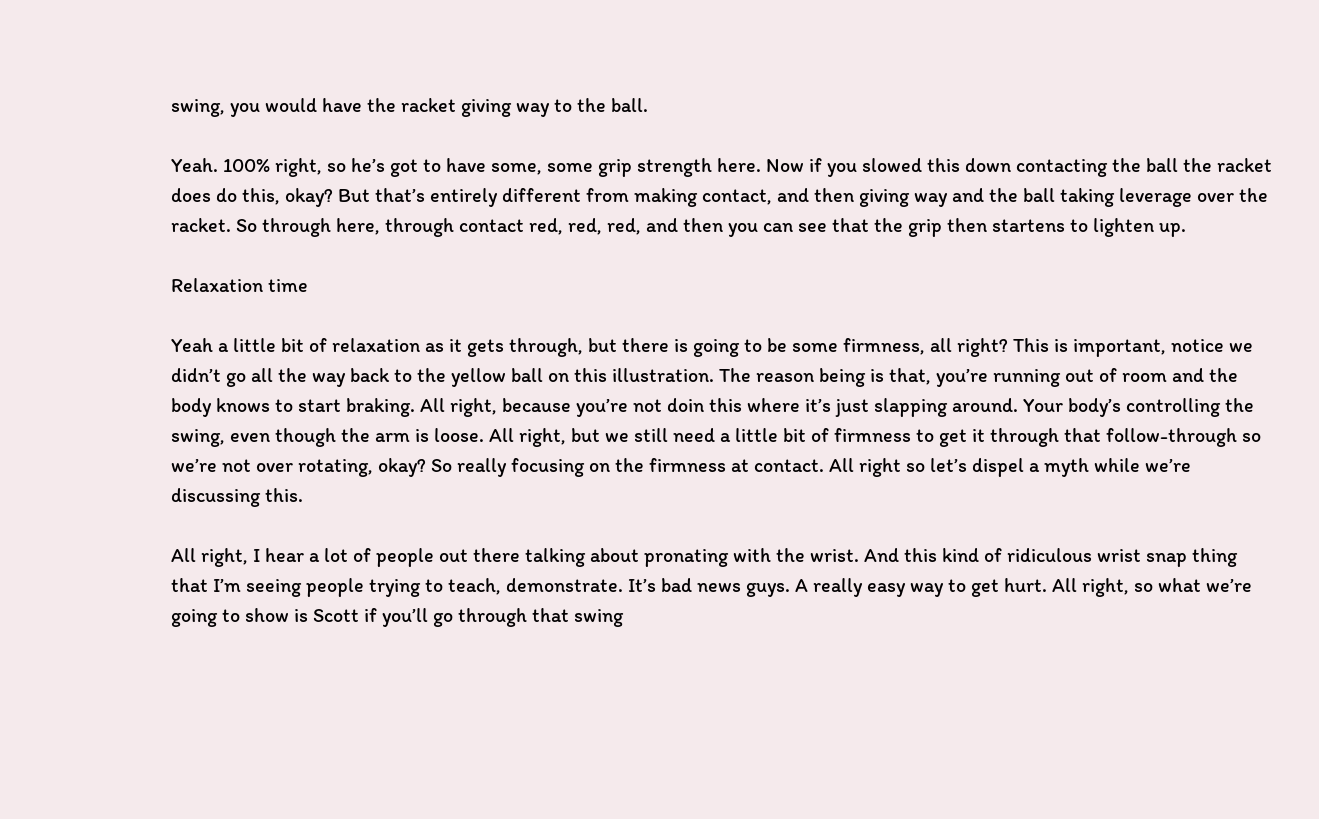swing, you would have the racket giving way to the ball.

Yeah. 100% right, so he’s got to have some, some grip strength here. Now if you slowed this down contacting the ball the racket does do this, okay? But that’s entirely different from making contact, and then giving way and the ball taking leverage over the racket. So through here, through contact red, red, red, and then you can see that the grip then startens to lighten up.

Relaxation time

Yeah a little bit of relaxation as it gets through, but there is going to be some firmness, all right? This is important, notice we didn’t go all the way back to the yellow ball on this illustration. The reason being is that, you’re running out of room and the body knows to start braking. All right, because you’re not doin this where it’s just slapping around. Your body’s controlling the swing, even though the arm is loose. All right, but we still need a little bit of firmness to get it through that follow-through so we’re not over rotating, okay? So really focusing on the firmness at contact. All right so let’s dispel a myth while we’re discussing this.

All right, I hear a lot of people out there talking about pronating with the wrist. And this kind of ridiculous wrist snap thing that I’m seeing people trying to teach, demonstrate. It’s bad news guys. A really easy way to get hurt. All right, so what we’re going to show is Scott if you’ll go through that swing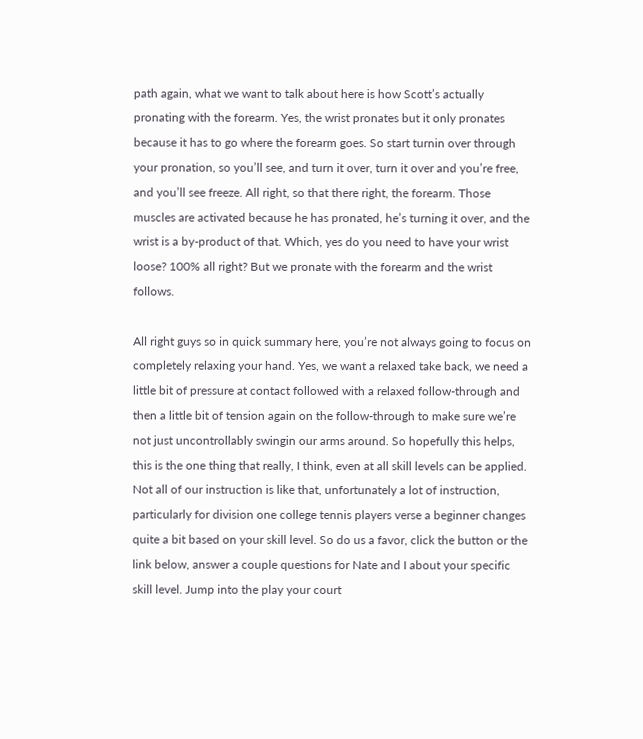path again, what we want to talk about here is how Scott’s actually pronating with the forearm. Yes, the wrist pronates but it only pronates because it has to go where the forearm goes. So start turnin over through your pronation, so you’ll see, and turn it over, turn it over and you’re free, and you’ll see freeze. All right, so that there right, the forearm. Those muscles are activated because he has pronated, he’s turning it over, and the wrist is a by-product of that. Which, yes do you need to have your wrist loose? 100% all right? But we pronate with the forearm and the wrist follows.

All right guys so in quick summary here, you’re not always going to focus on completely relaxing your hand. Yes, we want a relaxed take back, we need a little bit of pressure at contact followed with a relaxed follow-through and then a little bit of tension again on the follow-through to make sure we’re not just uncontrollably swingin our arms around. So hopefully this helps, this is the one thing that really, I think, even at all skill levels can be applied. Not all of our instruction is like that, unfortunately a lot of instruction, particularly for division one college tennis players verse a beginner changes quite a bit based on your skill level. So do us a favor, click the button or the link below, answer a couple questions for Nate and I about your specific skill level. Jump into the play your court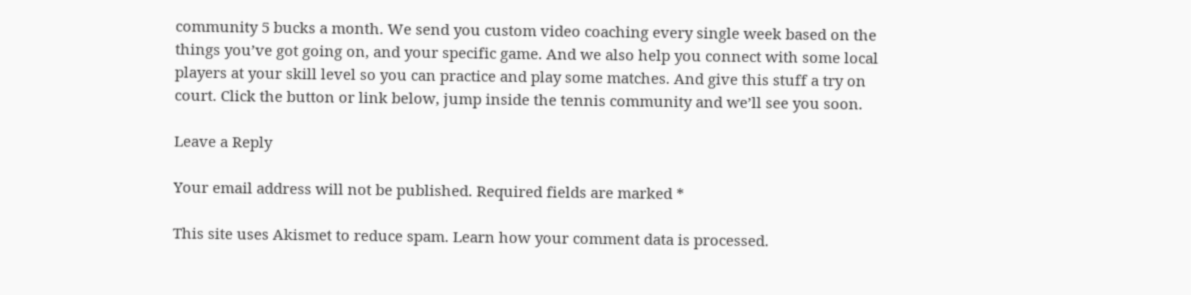community 5 bucks a month. We send you custom video coaching every single week based on the things you’ve got going on, and your specific game. And we also help you connect with some local players at your skill level so you can practice and play some matches. And give this stuff a try on court. Click the button or link below, jump inside the tennis community and we’ll see you soon.

Leave a Reply

Your email address will not be published. Required fields are marked *

This site uses Akismet to reduce spam. Learn how your comment data is processed.